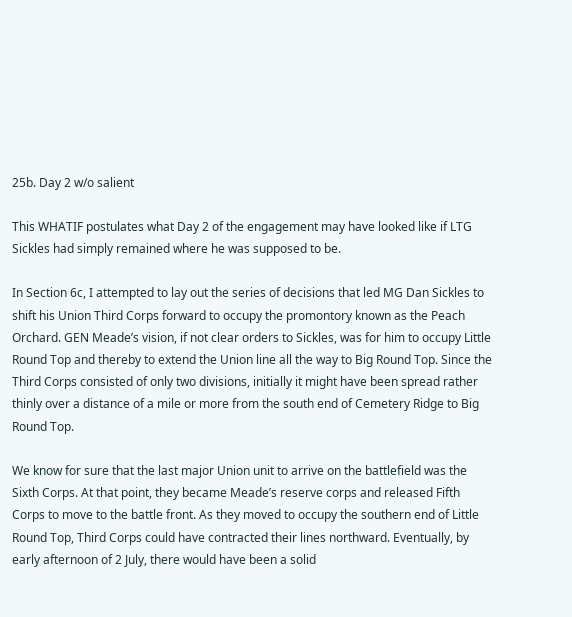25b. Day 2 w/o salient

This WHATIF postulates what Day 2 of the engagement may have looked like if LTG Sickles had simply remained where he was supposed to be.

In Section 6c, I attempted to lay out the series of decisions that led MG Dan Sickles to shift his Union Third Corps forward to occupy the promontory known as the Peach Orchard. GEN Meade’s vision, if not clear orders to Sickles, was for him to occupy Little Round Top and thereby to extend the Union line all the way to Big Round Top. Since the Third Corps consisted of only two divisions, initially it might have been spread rather thinly over a distance of a mile or more from the south end of Cemetery Ridge to Big Round Top.

We know for sure that the last major Union unit to arrive on the battlefield was the Sixth Corps. At that point, they became Meade’s reserve corps and released Fifth Corps to move to the battle front. As they moved to occupy the southern end of Little Round Top, Third Corps could have contracted their lines northward. Eventually, by early afternoon of 2 July, there would have been a solid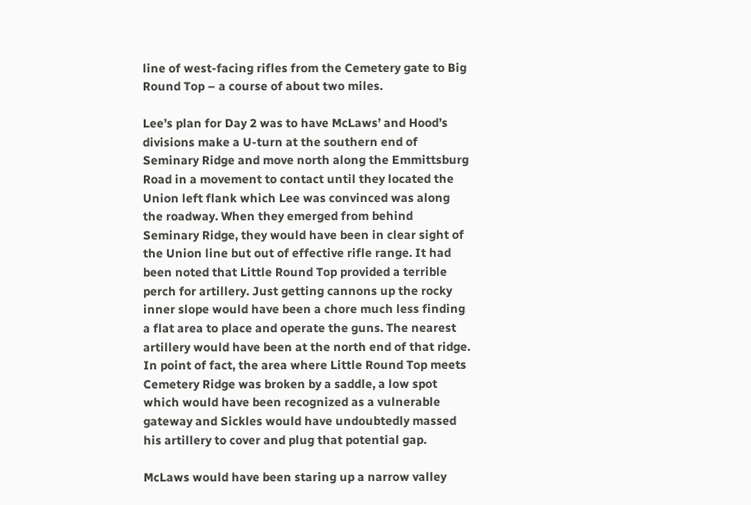line of west-facing rifles from the Cemetery gate to Big Round Top – a course of about two miles.

Lee’s plan for Day 2 was to have McLaws’ and Hood’s divisions make a U-turn at the southern end of Seminary Ridge and move north along the Emmittsburg Road in a movement to contact until they located the Union left flank which Lee was convinced was along the roadway. When they emerged from behind Seminary Ridge, they would have been in clear sight of the Union line but out of effective rifle range. It had been noted that Little Round Top provided a terrible perch for artillery. Just getting cannons up the rocky inner slope would have been a chore much less finding a flat area to place and operate the guns. The nearest artillery would have been at the north end of that ridge. In point of fact, the area where Little Round Top meets Cemetery Ridge was broken by a saddle, a low spot which would have been recognized as a vulnerable gateway and Sickles would have undoubtedly massed his artillery to cover and plug that potential gap.

McLaws would have been staring up a narrow valley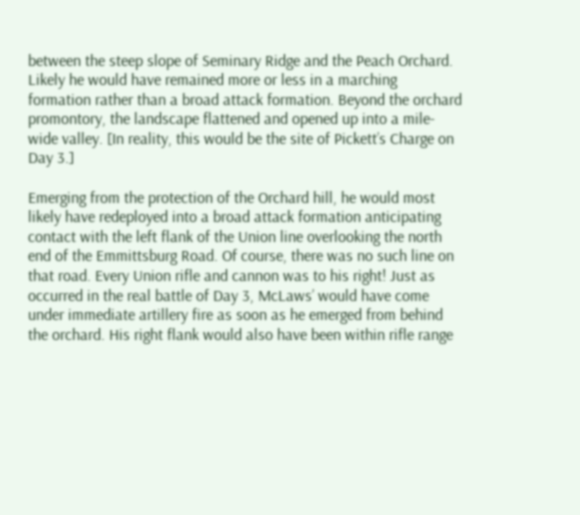between the steep slope of Seminary Ridge and the Peach Orchard. Likely he would have remained more or less in a marching formation rather than a broad attack formation. Beyond the orchard promontory, the landscape flattened and opened up into a mile-wide valley. [In reality, this would be the site of Pickett’s Charge on Day 3.]

Emerging from the protection of the Orchard hill, he would most likely have redeployed into a broad attack formation anticipating contact with the left flank of the Union line overlooking the north end of the Emmittsburg Road. Of course, there was no such line on that road. Every Union rifle and cannon was to his right! Just as occurred in the real battle of Day 3, McLaws’ would have come under immediate artillery fire as soon as he emerged from behind the orchard. His right flank would also have been within rifle range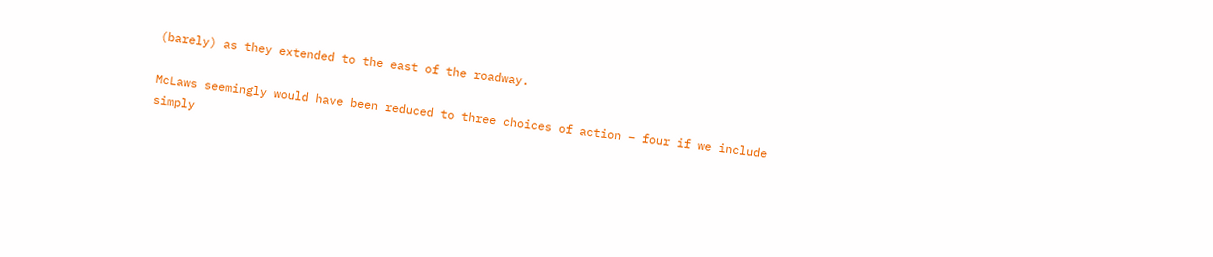(barely) as they extended to the east of the roadway.

McLaws seemingly would have been reduced to three choices of action – four if we include simply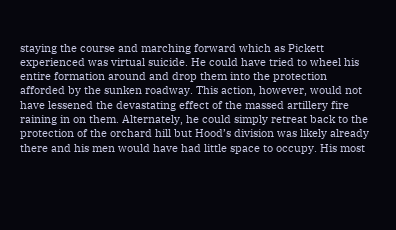staying the course and marching forward which as Pickett experienced was virtual suicide. He could have tried to wheel his entire formation around and drop them into the protection afforded by the sunken roadway. This action, however, would not have lessened the devastating effect of the massed artillery fire raining in on them. Alternately, he could simply retreat back to the protection of the orchard hill but Hood’s division was likely already there and his men would have had little space to occupy. His most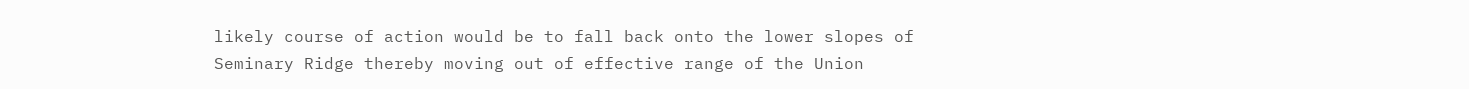likely course of action would be to fall back onto the lower slopes of Seminary Ridge thereby moving out of effective range of the Union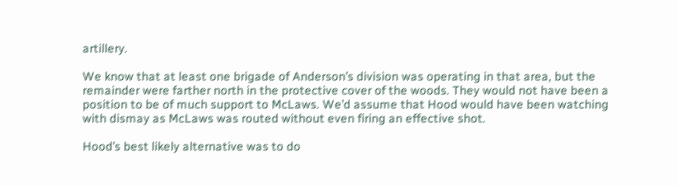artillery.

We know that at least one brigade of Anderson’s division was operating in that area, but the remainder were farther north in the protective cover of the woods. They would not have been a position to be of much support to McLaws. We’d assume that Hood would have been watching with dismay as McLaws was routed without even firing an effective shot.

Hood’s best likely alternative was to do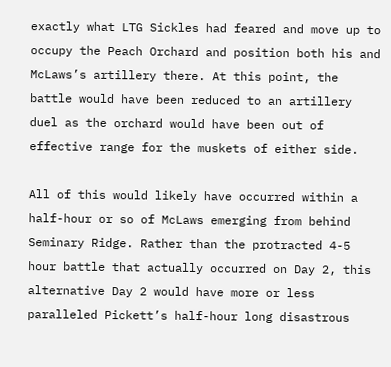exactly what LTG Sickles had feared and move up to occupy the Peach Orchard and position both his and McLaws’s artillery there. At this point, the battle would have been reduced to an artillery duel as the orchard would have been out of effective range for the muskets of either side.

All of this would likely have occurred within a half-hour or so of McLaws emerging from behind Seminary Ridge. Rather than the protracted 4-5 hour battle that actually occurred on Day 2, this alternative Day 2 would have more or less paralleled Pickett’s half-hour long disastrous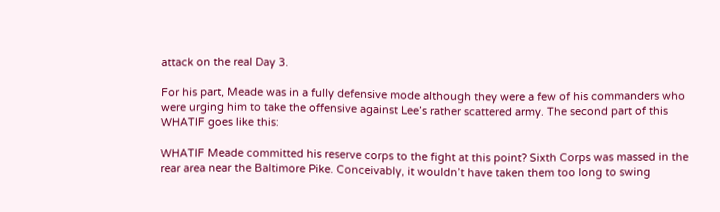attack on the real Day 3.

For his part, Meade was in a fully defensive mode although they were a few of his commanders who were urging him to take the offensive against Lee’s rather scattered army. The second part of this WHATIF goes like this:

WHATIF Meade committed his reserve corps to the fight at this point? Sixth Corps was massed in the rear area near the Baltimore Pike. Conceivably, it wouldn’t have taken them too long to swing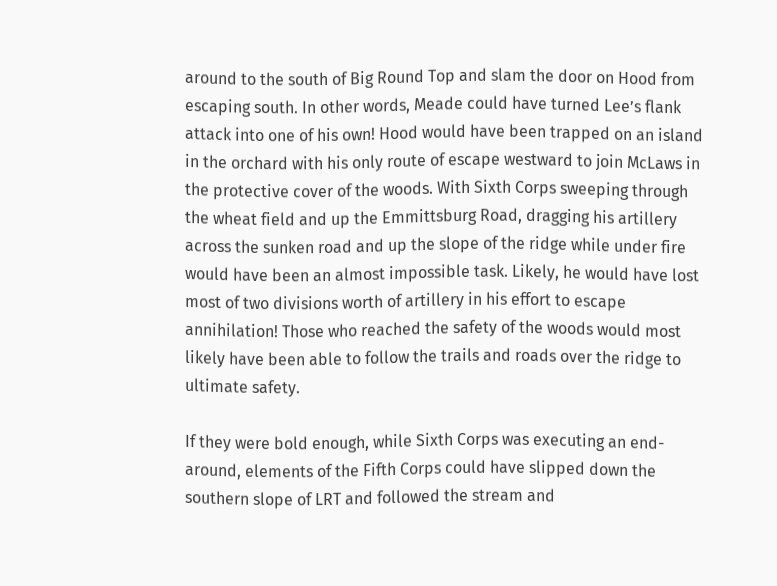around to the south of Big Round Top and slam the door on Hood from escaping south. In other words, Meade could have turned Lee’s flank attack into one of his own! Hood would have been trapped on an island in the orchard with his only route of escape westward to join McLaws in the protective cover of the woods. With Sixth Corps sweeping through the wheat field and up the Emmittsburg Road, dragging his artillery across the sunken road and up the slope of the ridge while under fire would have been an almost impossible task. Likely, he would have lost most of two divisions worth of artillery in his effort to escape annihilation! Those who reached the safety of the woods would most likely have been able to follow the trails and roads over the ridge to ultimate safety.

If they were bold enough, while Sixth Corps was executing an end-around, elements of the Fifth Corps could have slipped down the southern slope of LRT and followed the stream and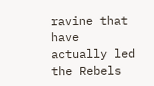ravine that have actually led the Rebels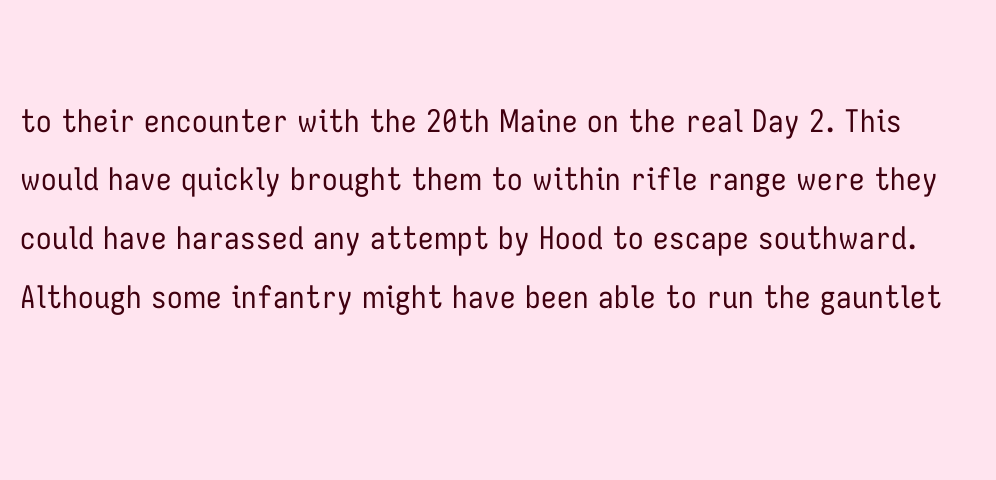to their encounter with the 20th Maine on the real Day 2. This would have quickly brought them to within rifle range were they could have harassed any attempt by Hood to escape southward. Although some infantry might have been able to run the gauntlet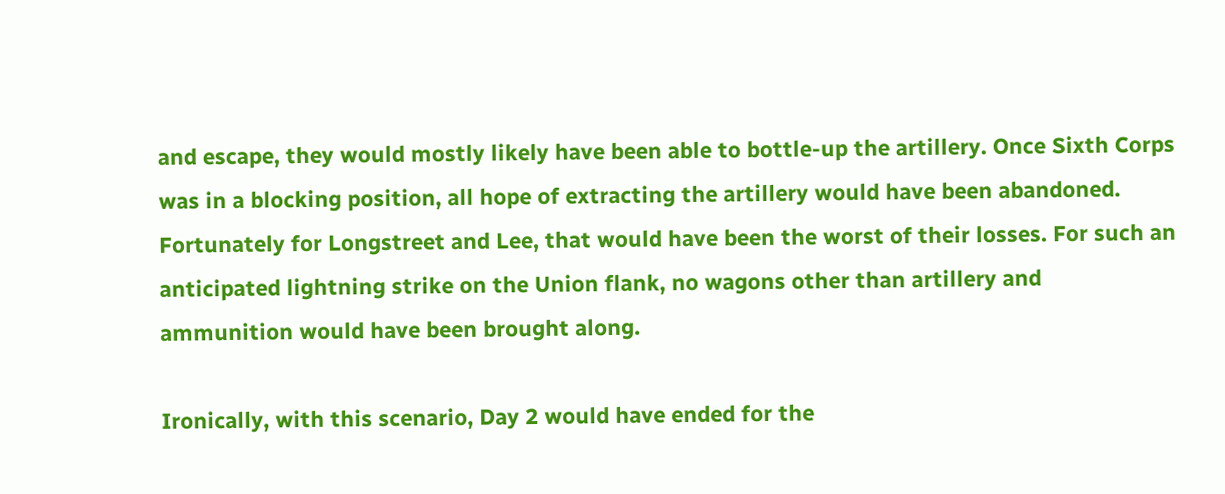and escape, they would mostly likely have been able to bottle-up the artillery. Once Sixth Corps was in a blocking position, all hope of extracting the artillery would have been abandoned. Fortunately for Longstreet and Lee, that would have been the worst of their losses. For such an anticipated lightning strike on the Union flank, no wagons other than artillery and ammunition would have been brought along.

Ironically, with this scenario, Day 2 would have ended for the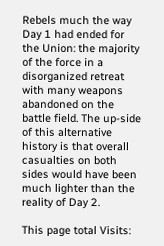Rebels much the way Day 1 had ended for the Union: the majority of the force in a disorganized retreat with many weapons abandoned on the battle field. The up-side of this alternative history is that overall casualties on both sides would have been much lighter than the reality of Day 2.

This page total Visits: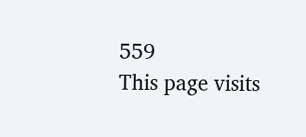559
This page visits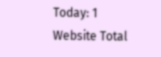Today: 1
Website Total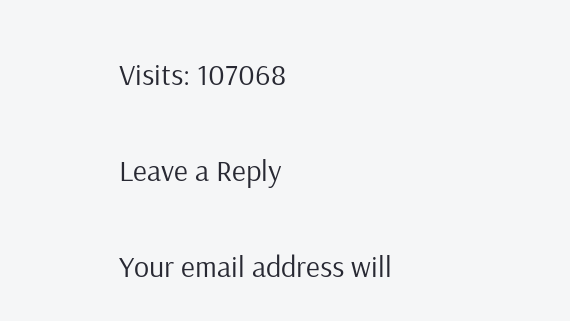Visits: 107068

Leave a Reply

Your email address will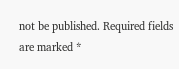not be published. Required fields are marked *